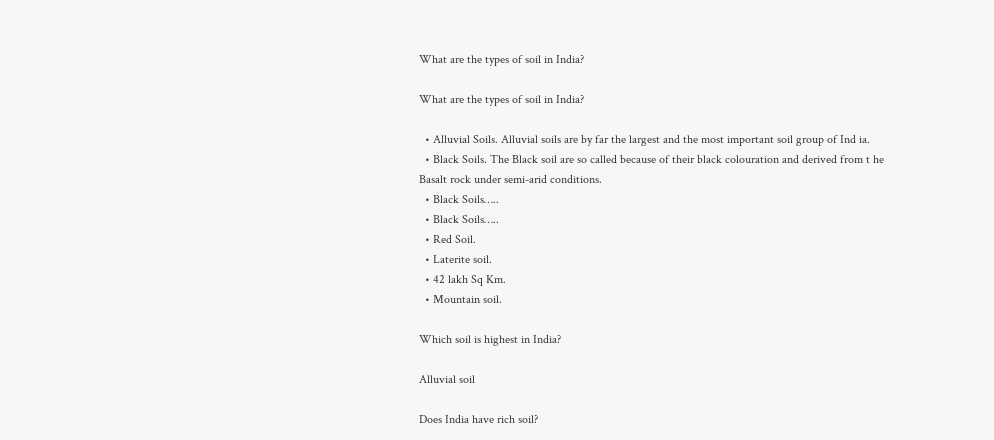What are the types of soil in India?

What are the types of soil in India?

  • Alluvial Soils. Alluvial soils are by far the largest and the most important soil group of Ind ia.
  • Black Soils. The Black soil are so called because of their black colouration and derived from t he Basalt rock under semi-arid conditions.
  • Black Soils…..
  • Black Soils…..
  • Red Soil.
  • Laterite soil.
  • 42 lakh Sq Km.
  • Mountain soil.

Which soil is highest in India?

Alluvial soil

Does India have rich soil?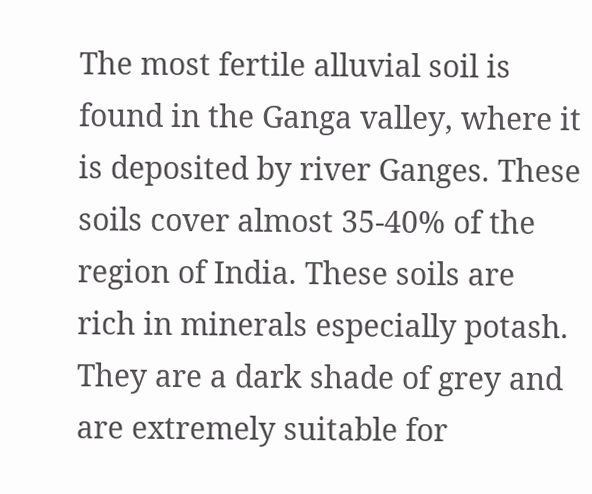The most fertile alluvial soil is found in the Ganga valley, where it is deposited by river Ganges. These soils cover almost 35-40% of the region of India. These soils are rich in minerals especially potash. They are a dark shade of grey and are extremely suitable for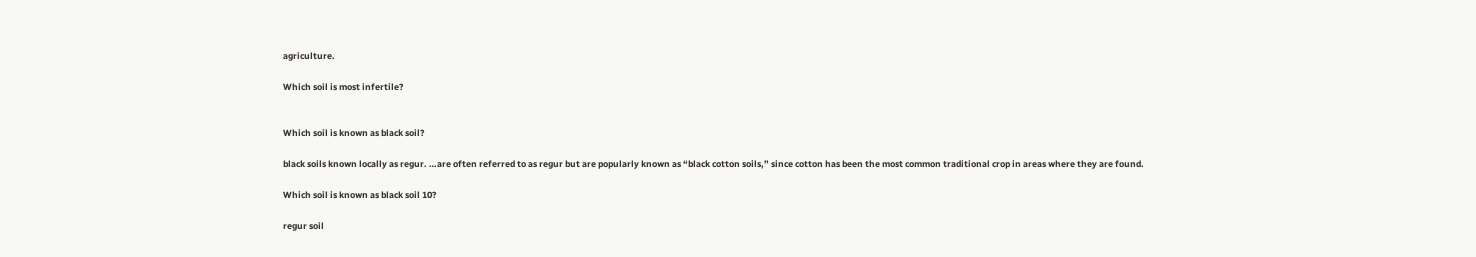agriculture.

Which soil is most infertile?


Which soil is known as black soil?

black soils known locally as regur. …are often referred to as regur but are popularly known as “black cotton soils,” since cotton has been the most common traditional crop in areas where they are found.

Which soil is known as black soil 10?

regur soil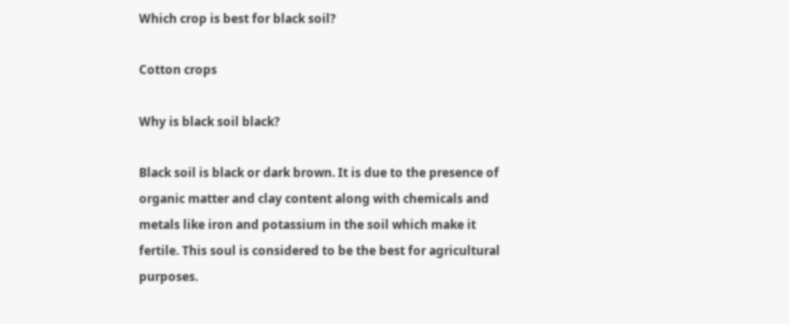Which crop is best for black soil?

Cotton crops

Why is black soil black?

Black soil is black or dark brown. It is due to the presence of organic matter and clay content along with chemicals and metals like iron and potassium in the soil which make it fertile. This soul is considered to be the best for agricultural purposes.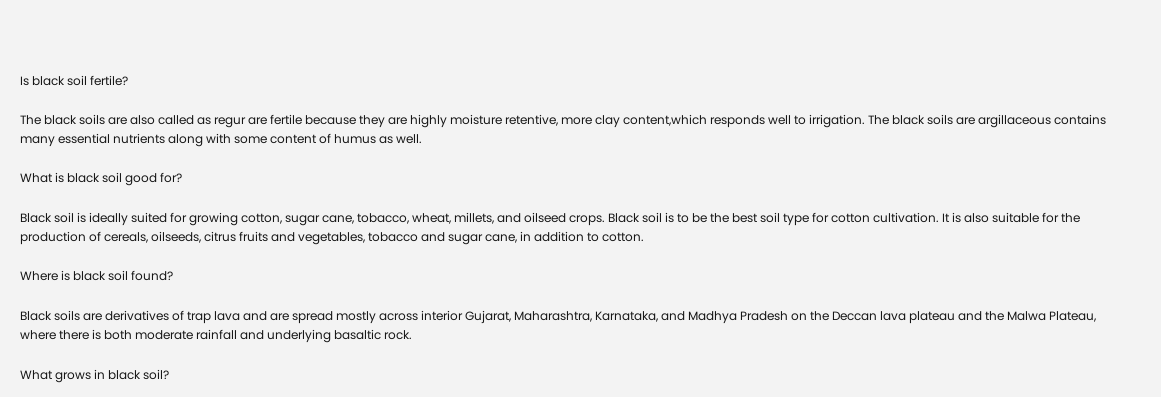Is black soil fertile?

The black soils are also called as regur are fertile because they are highly moisture retentive, more clay content,which responds well to irrigation. The black soils are argillaceous contains many essential nutrients along with some content of humus as well.

What is black soil good for?

Black soil is ideally suited for growing cotton, sugar cane, tobacco, wheat, millets, and oilseed crops. Black soil is to be the best soil type for cotton cultivation. It is also suitable for the production of cereals, oilseeds, citrus fruits and vegetables, tobacco and sugar cane, in addition to cotton.

Where is black soil found?

Black soils are derivatives of trap lava and are spread mostly across interior Gujarat, Maharashtra, Karnataka, and Madhya Pradesh on the Deccan lava plateau and the Malwa Plateau, where there is both moderate rainfall and underlying basaltic rock.

What grows in black soil?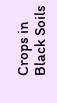Crops in Black Soils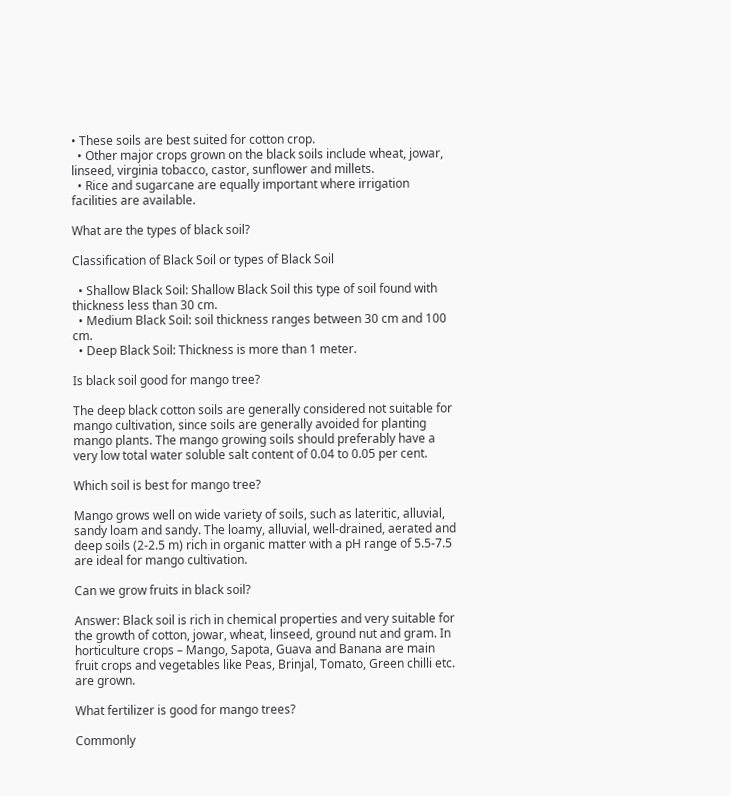• These soils are best suited for cotton crop.
  • Other major crops grown on the black soils include wheat, jowar, linseed, virginia tobacco, castor, sunflower and millets.
  • Rice and sugarcane are equally important where irrigation facilities are available.

What are the types of black soil?

Classification of Black Soil or types of Black Soil

  • Shallow Black Soil: Shallow Black Soil this type of soil found with thickness less than 30 cm.
  • Medium Black Soil: soil thickness ranges between 30 cm and 100 cm.
  • Deep Black Soil: Thickness is more than 1 meter.

Is black soil good for mango tree?

The deep black cotton soils are generally considered not suitable for mango cultivation, since soils are generally avoided for planting mango plants. The mango growing soils should preferably have a very low total water soluble salt content of 0.04 to 0.05 per cent.

Which soil is best for mango tree?

Mango grows well on wide variety of soils, such as lateritic, alluvial, sandy loam and sandy. The loamy, alluvial, well-drained, aerated and deep soils (2-2.5 m) rich in organic matter with a pH range of 5.5-7.5 are ideal for mango cultivation.

Can we grow fruits in black soil?

Answer: Black soil is rich in chemical properties and very suitable for the growth of cotton, jowar, wheat, linseed, ground nut and gram. In horticulture crops – Mango, Sapota, Guava and Banana are main fruit crops and vegetables like Peas, Brinjal, Tomato, Green chilli etc. are grown.

What fertilizer is good for mango trees?

Commonly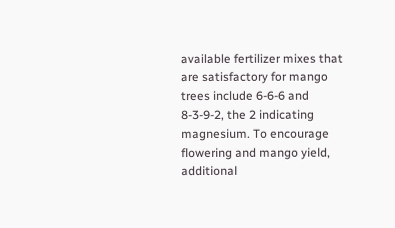available fertilizer mixes that are satisfactory for mango trees include 6-6-6 and 8-3-9-2, the 2 indicating magnesium. To encourage flowering and mango yield, additional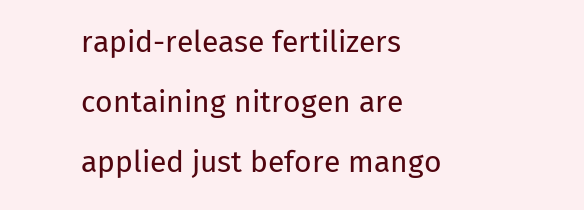rapid-release fertilizers containing nitrogen are applied just before mango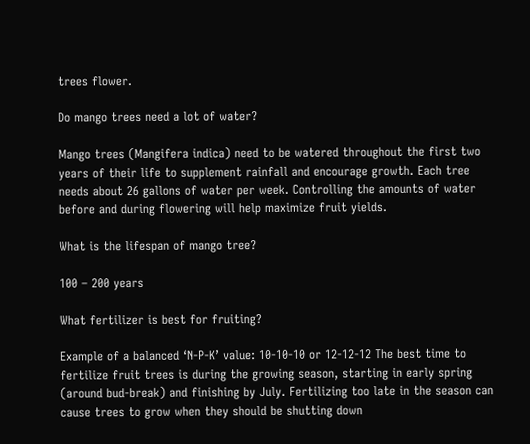trees flower.

Do mango trees need a lot of water?

Mango trees (Mangifera indica) need to be watered throughout the first two years of their life to supplement rainfall and encourage growth. Each tree needs about 26 gallons of water per week. Controlling the amounts of water before and during flowering will help maximize fruit yields.

What is the lifespan of mango tree?

100 – 200 years

What fertilizer is best for fruiting?

Example of a balanced ‘N-P-K’ value: 10-10-10 or 12-12-12 The best time to fertilize fruit trees is during the growing season, starting in early spring (around bud-break) and finishing by July. Fertilizing too late in the season can cause trees to grow when they should be shutting down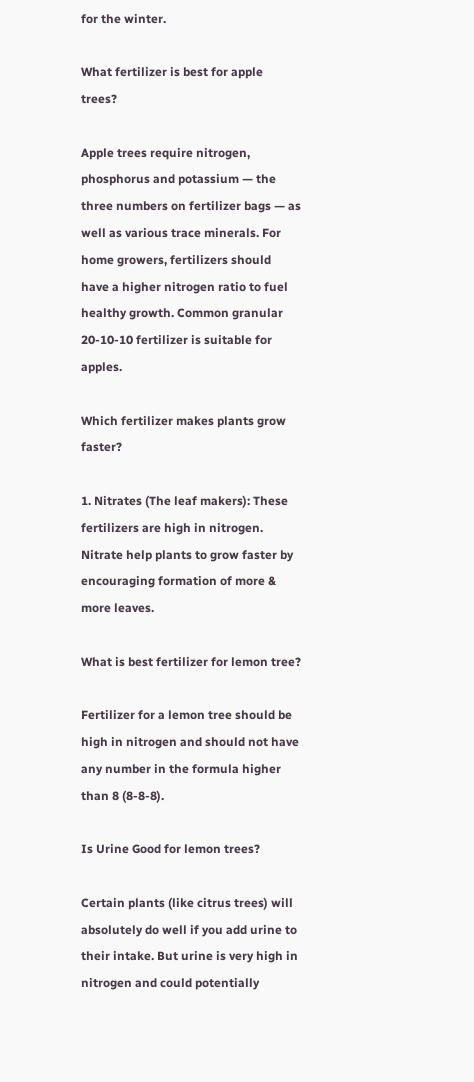for the winter.

What fertilizer is best for apple trees?

Apple trees require nitrogen, phosphorus and potassium — the three numbers on fertilizer bags — as well as various trace minerals. For home growers, fertilizers should have a higher nitrogen ratio to fuel healthy growth. Common granular 20-10-10 fertilizer is suitable for apples.

Which fertilizer makes plants grow faster?

1. Nitrates (The leaf makers): These fertilizers are high in nitrogen. Nitrate help plants to grow faster by encouraging formation of more & more leaves.

What is best fertilizer for lemon tree?

Fertilizer for a lemon tree should be high in nitrogen and should not have any number in the formula higher than 8 (8-8-8).

Is Urine Good for lemon trees?

Certain plants (like citrus trees) will absolutely do well if you add urine to their intake. But urine is very high in nitrogen and could potentially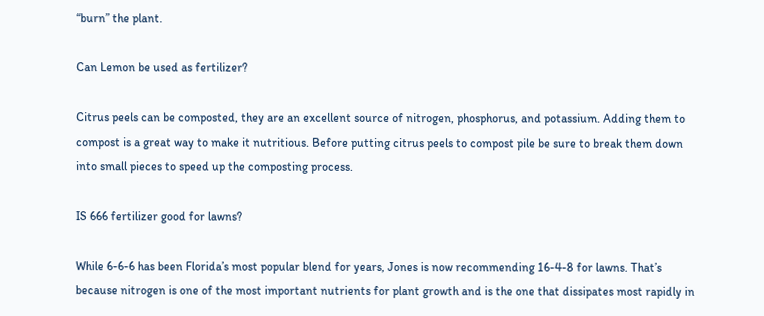“burn” the plant.

Can Lemon be used as fertilizer?

Citrus peels can be composted, they are an excellent source of nitrogen, phosphorus, and potassium. Adding them to compost is a great way to make it nutritious. Before putting citrus peels to compost pile be sure to break them down into small pieces to speed up the composting process.

IS 666 fertilizer good for lawns?

While 6-6-6 has been Florida’s most popular blend for years, Jones is now recommending 16-4-8 for lawns. That’s because nitrogen is one of the most important nutrients for plant growth and is the one that dissipates most rapidly in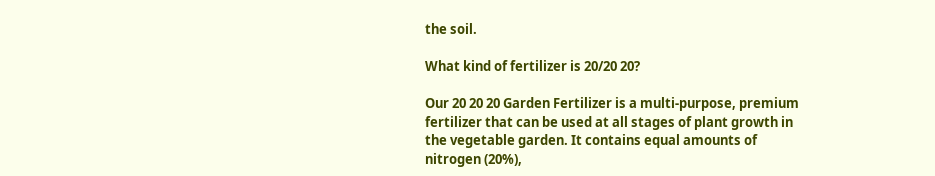the soil.

What kind of fertilizer is 20/20 20?

Our 20 20 20 Garden Fertilizer is a multi-purpose, premium fertilizer that can be used at all stages of plant growth in the vegetable garden. It contains equal amounts of nitrogen (20%),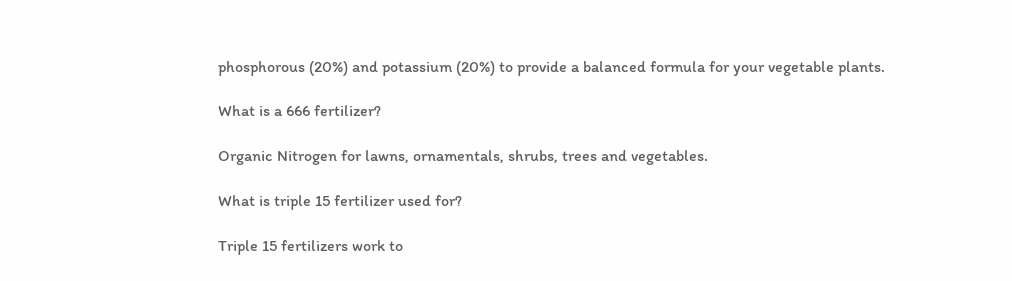phosphorous (20%) and potassium (20%) to provide a balanced formula for your vegetable plants.

What is a 666 fertilizer?

Organic Nitrogen for lawns, ornamentals, shrubs, trees and vegetables.

What is triple 15 fertilizer used for?

Triple 15 fertilizers work to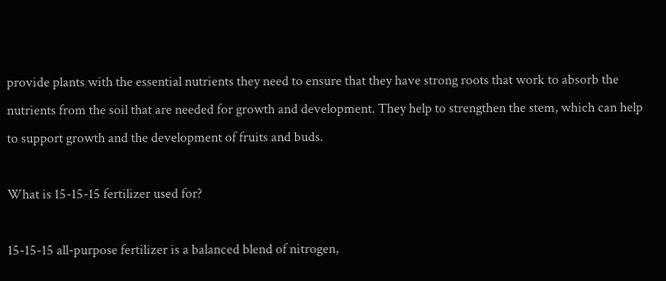provide plants with the essential nutrients they need to ensure that they have strong roots that work to absorb the nutrients from the soil that are needed for growth and development. They help to strengthen the stem, which can help to support growth and the development of fruits and buds.

What is 15-15-15 fertilizer used for?

15-15-15 all-purpose fertilizer is a balanced blend of nitrogen,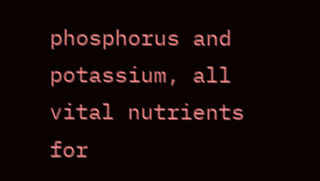phosphorus and potassium, all vital nutrients for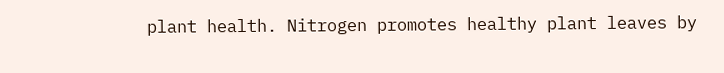plant health. Nitrogen promotes healthy plant leaves by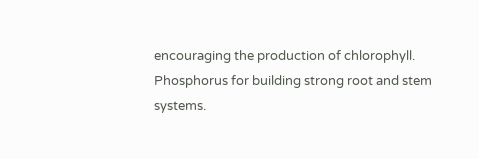encouraging the production of chlorophyll. Phosphorus for building strong root and stem systems.